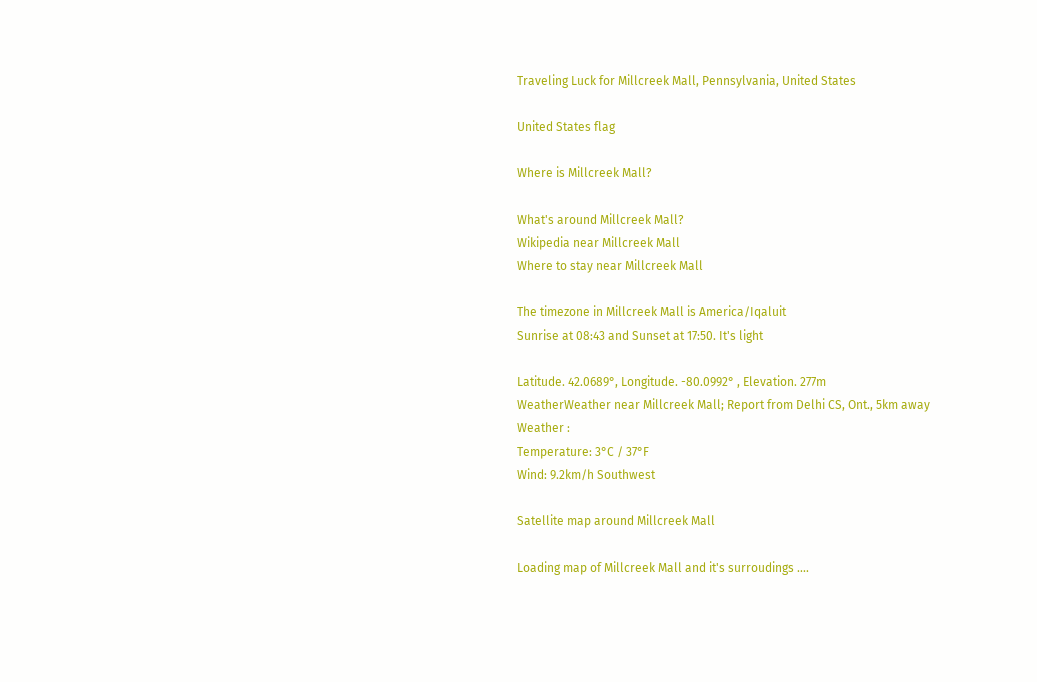Traveling Luck for Millcreek Mall, Pennsylvania, United States

United States flag

Where is Millcreek Mall?

What's around Millcreek Mall?
Wikipedia near Millcreek Mall
Where to stay near Millcreek Mall

The timezone in Millcreek Mall is America/Iqaluit
Sunrise at 08:43 and Sunset at 17:50. It's light

Latitude. 42.0689°, Longitude. -80.0992° , Elevation. 277m
WeatherWeather near Millcreek Mall; Report from Delhi CS, Ont., 5km away
Weather :
Temperature: 3°C / 37°F
Wind: 9.2km/h Southwest

Satellite map around Millcreek Mall

Loading map of Millcreek Mall and it's surroudings ....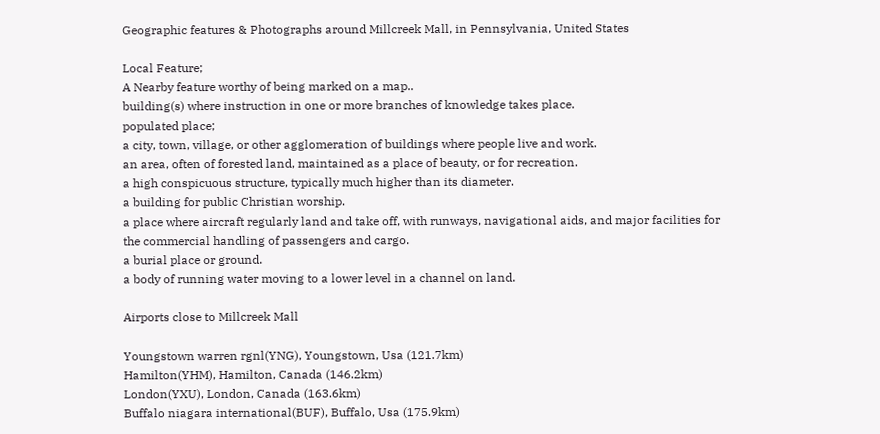Geographic features & Photographs around Millcreek Mall, in Pennsylvania, United States

Local Feature;
A Nearby feature worthy of being marked on a map..
building(s) where instruction in one or more branches of knowledge takes place.
populated place;
a city, town, village, or other agglomeration of buildings where people live and work.
an area, often of forested land, maintained as a place of beauty, or for recreation.
a high conspicuous structure, typically much higher than its diameter.
a building for public Christian worship.
a place where aircraft regularly land and take off, with runways, navigational aids, and major facilities for the commercial handling of passengers and cargo.
a burial place or ground.
a body of running water moving to a lower level in a channel on land.

Airports close to Millcreek Mall

Youngstown warren rgnl(YNG), Youngstown, Usa (121.7km)
Hamilton(YHM), Hamilton, Canada (146.2km)
London(YXU), London, Canada (163.6km)
Buffalo niagara international(BUF), Buffalo, Usa (175.9km)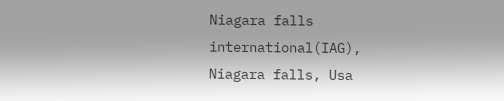Niagara falls international(IAG), Niagara falls, Usa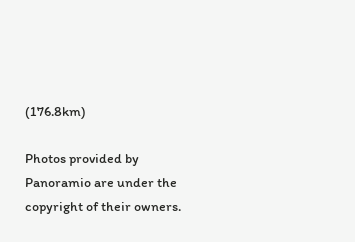(176.8km)

Photos provided by Panoramio are under the copyright of their owners.